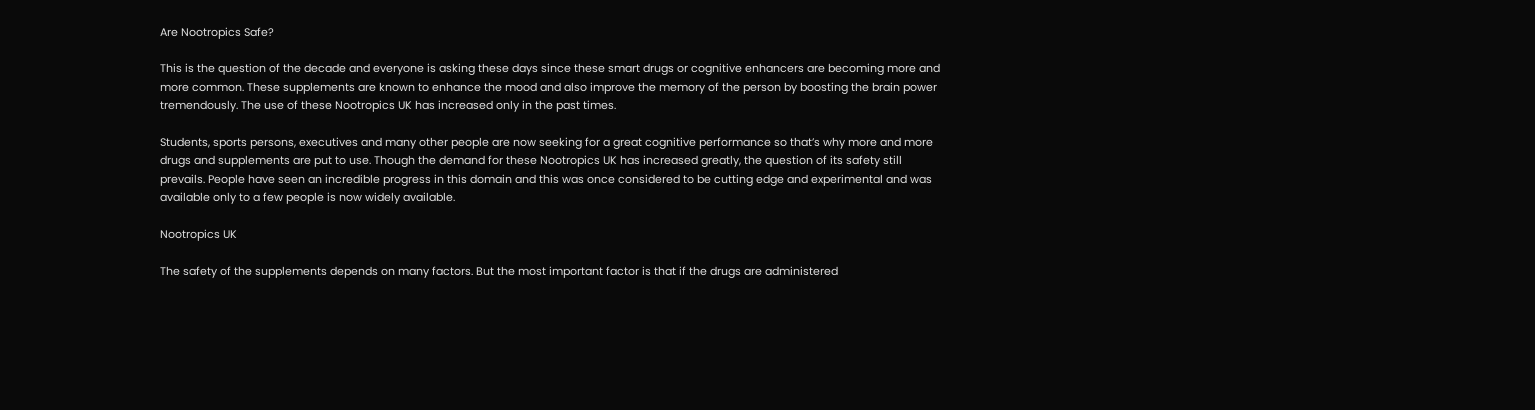Are Nootropics Safe?

This is the question of the decade and everyone is asking these days since these smart drugs or cognitive enhancers are becoming more and more common. These supplements are known to enhance the mood and also improve the memory of the person by boosting the brain power tremendously. The use of these Nootropics UK has increased only in the past times.

Students, sports persons, executives and many other people are now seeking for a great cognitive performance so that’s why more and more drugs and supplements are put to use. Though the demand for these Nootropics UK has increased greatly, the question of its safety still prevails. People have seen an incredible progress in this domain and this was once considered to be cutting edge and experimental and was available only to a few people is now widely available.

Nootropics UK

The safety of the supplements depends on many factors. But the most important factor is that if the drugs are administered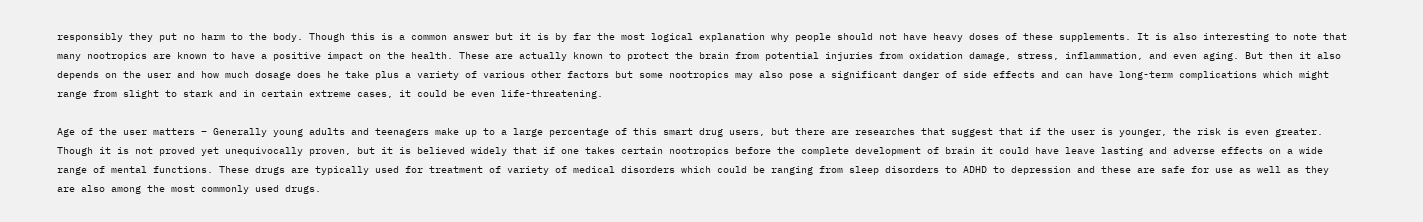responsibly they put no harm to the body. Though this is a common answer but it is by far the most logical explanation why people should not have heavy doses of these supplements. It is also interesting to note that many nootropics are known to have a positive impact on the health. These are actually known to protect the brain from potential injuries from oxidation damage, stress, inflammation, and even aging. But then it also depends on the user and how much dosage does he take plus a variety of various other factors but some nootropics may also pose a significant danger of side effects and can have long-term complications which might range from slight to stark and in certain extreme cases, it could be even life-threatening.

Age of the user matters – Generally young adults and teenagers make up to a large percentage of this smart drug users, but there are researches that suggest that if the user is younger, the risk is even greater. Though it is not proved yet unequivocally proven, but it is believed widely that if one takes certain nootropics before the complete development of brain it could have leave lasting and adverse effects on a wide range of mental functions. These drugs are typically used for treatment of variety of medical disorders which could be ranging from sleep disorders to ADHD to depression and these are safe for use as well as they are also among the most commonly used drugs.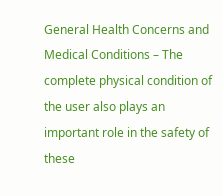General Health Concerns and Medical Conditions – The complete physical condition of the user also plays an important role in the safety of these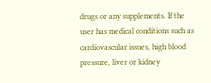drugs or any supplements. If the user has medical conditions such as cardiovascular issues, high blood pressure, liver or kidney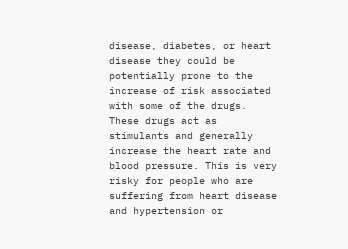disease, diabetes, or heart disease they could be potentially prone to the increase of risk associated with some of the drugs. These drugs act as stimulants and generally increase the heart rate and blood pressure. This is very risky for people who are suffering from heart disease and hypertension or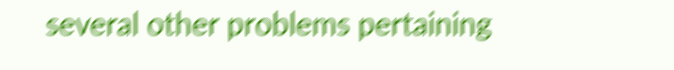several other problems pertaining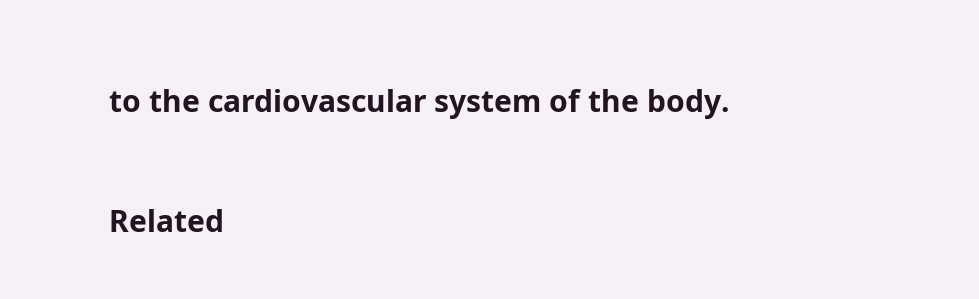to the cardiovascular system of the body.

Related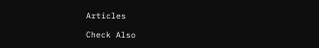Articles

Check Also